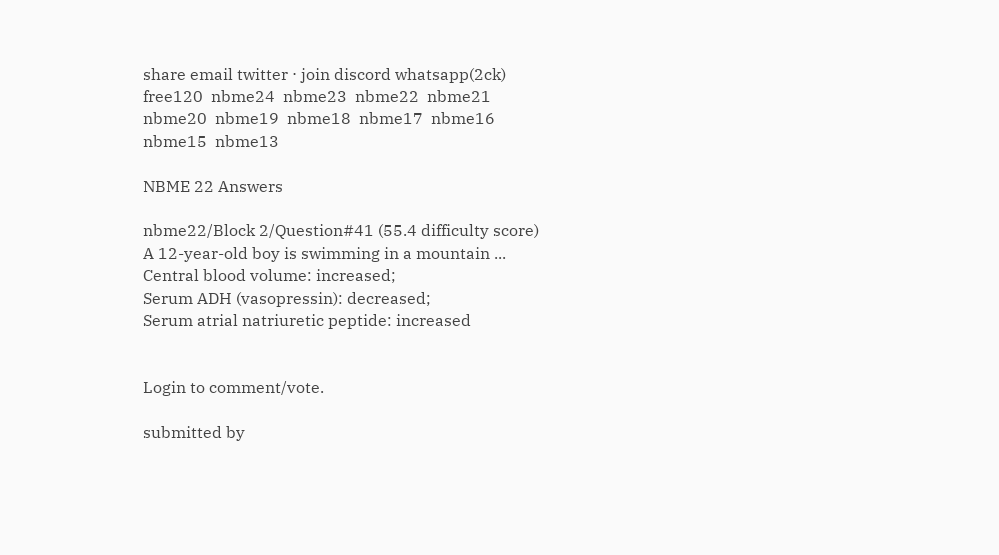share email twitter ⋅ join discord whatsapp(2ck)
free120  nbme24  nbme23  nbme22  nbme21  nbme20  nbme19  nbme18  nbme17  nbme16  nbme15  nbme13

NBME 22 Answers

nbme22/Block 2/Question#41 (55.4 difficulty score)
A 12-year-old boy is swimming in a mountain ...
Central blood volume: increased;
Serum ADH (vasopressin): decreased;
Serum atrial natriuretic peptide: increased


Login to comment/vote.

submitted by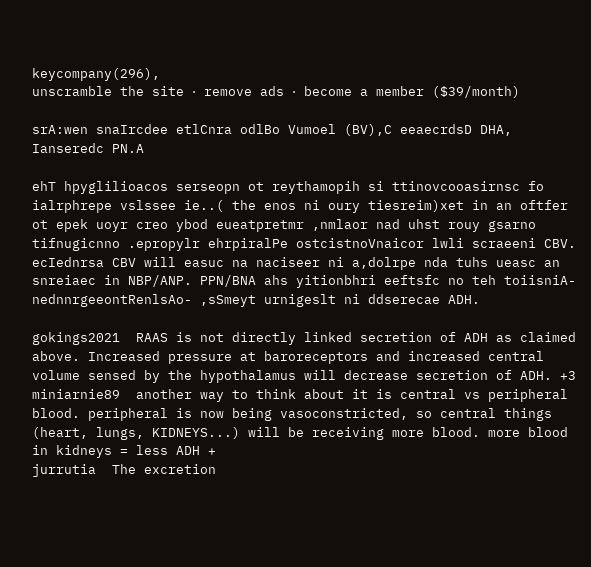keycompany(296),
unscramble the site ⋅ remove ads ⋅ become a member ($39/month)

srA:wen snaIrcdee etlCnra odlBo Vumoel (BV),C eeaecrdsD DHA, Ianseredc PN.A

ehT hpyglilioacos serseopn ot reythamopih si ttinovcooasirnsc fo ialrphrepe vslssee ie..( the enos ni oury tiesreim)xet in an oftfer ot epek uoyr creo ybod eueatpretmr ,nmlaor nad uhst rouy gsarno tifnugicnno .epropylr ehrpiralPe ostcistnoVnaicor lwli scraeeni CBV. ecIednrsa CBV will easuc na naciseer ni a,dolrpe nda tuhs ueasc an snreiaec in NBP/ANP. PPN/BNA ahs yitionbhri eeftsfc no teh toiisniA-nednnrgeeontRenlsAo- ,sSmeyt urnigeslt ni ddserecae ADH.

gokings2021  RAAS is not directly linked secretion of ADH as claimed above. Increased pressure at baroreceptors and increased central volume sensed by the hypothalamus will decrease secretion of ADH. +3
miniarnie89  another way to think about it is central vs peripheral blood. peripheral is now being vasoconstricted, so central things (heart, lungs, KIDNEYS...) will be receiving more blood. more blood in kidneys = less ADH +
jurrutia  The excretion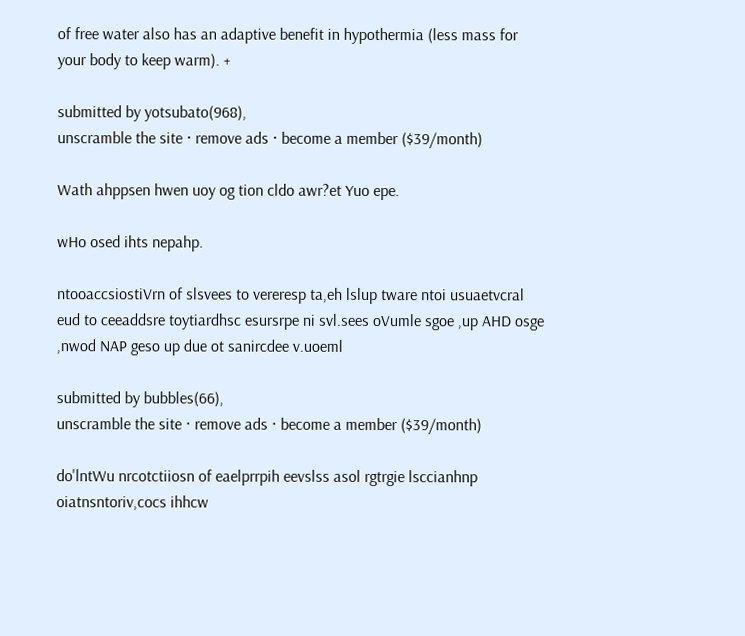of free water also has an adaptive benefit in hypothermia (less mass for your body to keep warm). +

submitted by yotsubato(968),
unscramble the site ⋅ remove ads ⋅ become a member ($39/month)

Wath ahppsen hwen uoy og tion cldo awr?et Yuo epe.

wHo osed ihts nepahp.

ntooaccsiostiVrn of slsvees to vereresp ta,eh lslup tware ntoi usuaetvcral eud to ceeaddsre toytiardhsc esursrpe ni svl.sees oVumle sgoe ,up AHD osge ,nwod NAP geso up due ot sanircdee v.uoeml

submitted by bubbles(66),
unscramble the site ⋅ remove ads ⋅ become a member ($39/month)

do'lntWu nrcotctiiosn of eaelprrpih eevslss asol rgtrgie lsccianhnp oiatnsntoriv,cocs ihhcw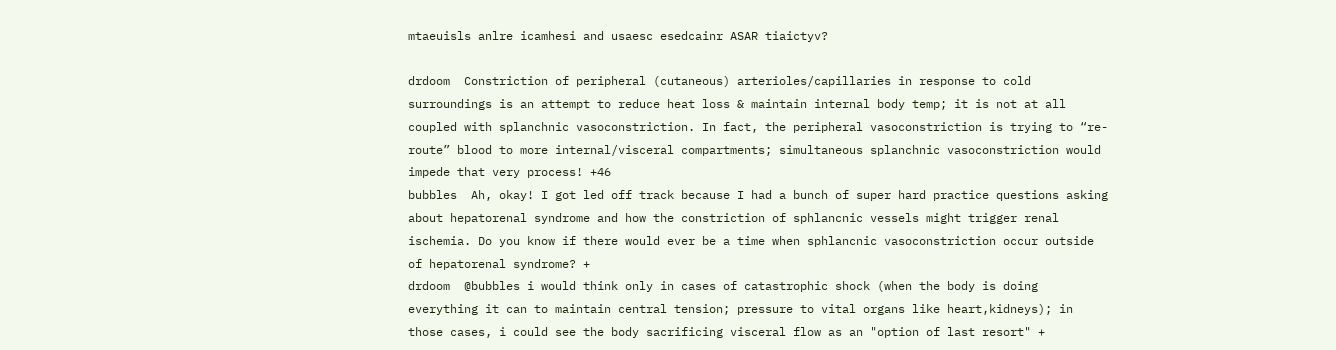mtaeuisls anlre icamhesi and usaesc esedcainr ASAR tiaictyv?

drdoom  Constriction of peripheral (cutaneous) arterioles/capillaries in response to cold surroundings is an attempt to reduce heat loss & maintain internal body temp; it is not at all coupled with splanchnic vasoconstriction. In fact, the peripheral vasoconstriction is trying to “re-route” blood to more internal/visceral compartments; simultaneous splanchnic vasoconstriction would impede that very process! +46
bubbles  Ah, okay! I got led off track because I had a bunch of super hard practice questions asking about hepatorenal syndrome and how the constriction of sphlancnic vessels might trigger renal ischemia. Do you know if there would ever be a time when sphlancnic vasoconstriction occur outside of hepatorenal syndrome? +
drdoom  @bubbles i would think only in cases of catastrophic shock (when the body is doing everything it can to maintain central tension; pressure to vital organs like heart,kidneys); in those cases, i could see the body sacrificing visceral flow as an "option of last resort" +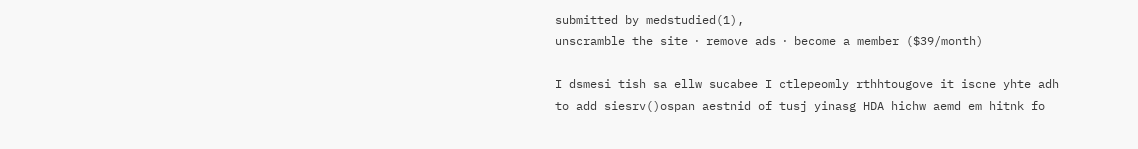submitted by medstudied(1),
unscramble the site ⋅ remove ads ⋅ become a member ($39/month)

I dsmesi tish sa ellw sucabee I ctlepeomly rthhtougove it iscne yhte adh to add siesrv()ospan aestnid of tusj yinasg HDA hichw aemd em hitnk fo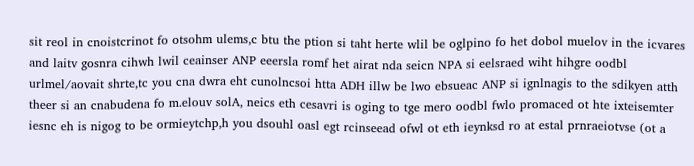sit reol in cnoistcrinot fo otsohm ulems,c btu the ption si taht herte wlil be oglpino fo het dobol muelov in the icvares and laitv gosnra cihwh lwil ceainser ANP eeersla romf het airat nda seicn NPA si eelsraed wiht hihgre oodbl urlmel/aovait shrte,tc you cna dwra eht cunolncsoi htta ADH illw be lwo ebsueac ANP si ignlnagis to the sdikyen atth theer si an cnabudena fo m.elouv solA, neics eth cesavri is oging to tge mero oodbl fwlo promaced ot hte ixteisemter iesnc eh is nigog to be ormieytchp,h you dsouhl oasl egt rcinseead ofwl ot eth ieynksd ro at estal prnraeiotvse (ot a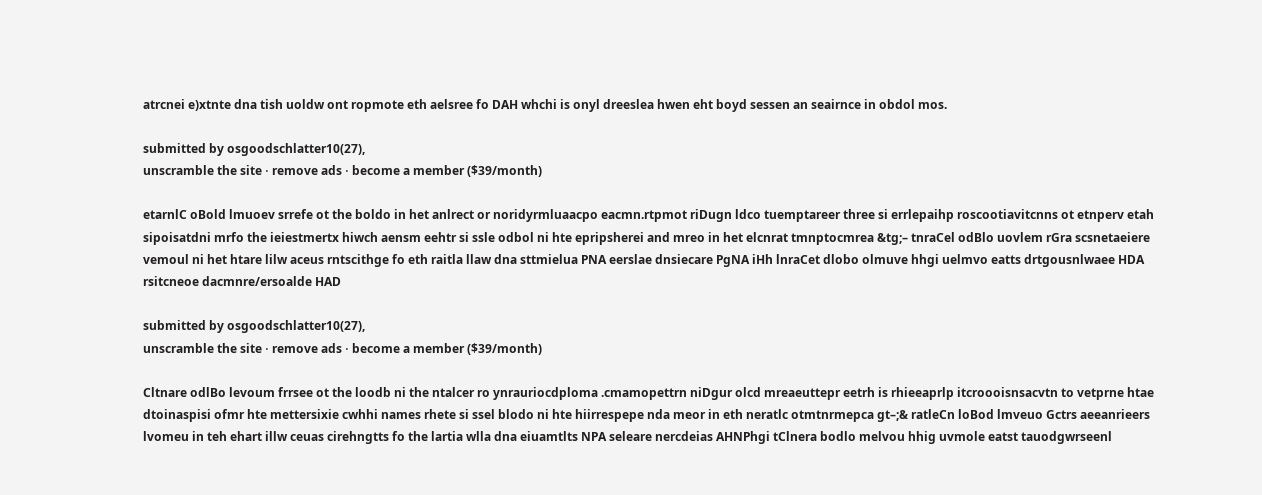atrcnei e)xtnte dna tish uoldw ont ropmote eth aelsree fo DAH whchi is onyl dreeslea hwen eht boyd sessen an seairnce in obdol mos.

submitted by osgoodschlatter10(27),
unscramble the site ⋅ remove ads ⋅ become a member ($39/month)

etarnlC oBold lmuoev srrefe ot the boldo in het anlrect or noridyrmluaacpo eacmn.rtpmot riDugn ldco tuemptareer three si errlepaihp roscootiavitcnns ot etnperv etah sipoisatdni mrfo the ieiestmertx hiwch aensm eehtr si ssle odbol ni hte epripsherei and mreo in het elcnrat tmnptocmrea &tg;– tnraCel odBlo uovlem rGra scsnetaeiere vemoul ni het htare lilw aceus rntscithge fo eth raitla llaw dna sttmielua PNA eerslae dnsiecare PgNA iHh lnraCet dlobo olmuve hhgi uelmvo eatts drtgousnlwaee HDA rsitcneoe dacmnre/ersoalde HAD

submitted by osgoodschlatter10(27),
unscramble the site ⋅ remove ads ⋅ become a member ($39/month)

Cltnare odlBo levoum frrsee ot the loodb ni the ntalcer ro ynrauriocdploma .cmamopettrn niDgur olcd mreaeuttepr eetrh is rhieeaprlp itcroooisnsacvtn to vetprne htae dtoinaspisi ofmr hte mettersixie cwhhi names rhete si ssel blodo ni hte hiirrespepe nda meor in eth neratlc otmtnrmepca gt–;& ratleCn loBod lmveuo Gctrs aeeanrieers lvomeu in teh ehart illw ceuas cirehngtts fo the lartia wlla dna eiuamtlts NPA seleare nercdeias AHNPhgi tClnera bodlo melvou hhig uvmole eatst tauodgwrseenl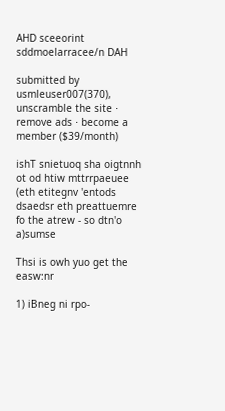AHD sceeorint sddmoelarracee/n DAH

submitted by usmleuser007(370),
unscramble the site ⋅ remove ads ⋅ become a member ($39/month)

ishT snietuoq sha oigtnnh ot od htiw mttrrpaeuee (eth etitegnv 'entods dsaedsr eth preattuemre fo the atrew - so dtn'o a)sumse

Thsi is owh yuo get the easw:nr

1) iBneg ni rpo-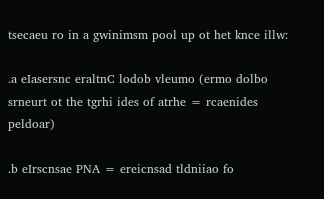tsecaeu ro in a gwinimsm pool up ot het knce illw:

.a eIasersnc eraltnC lodob vleumo (ermo dolbo srneurt ot the tgrhi ides of atrhe = rcaenides peldoar)

.b eIrscnsae PNA = ereicnsad tldniiao fo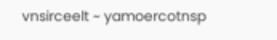vnsirceelt ~ yamoercotnsp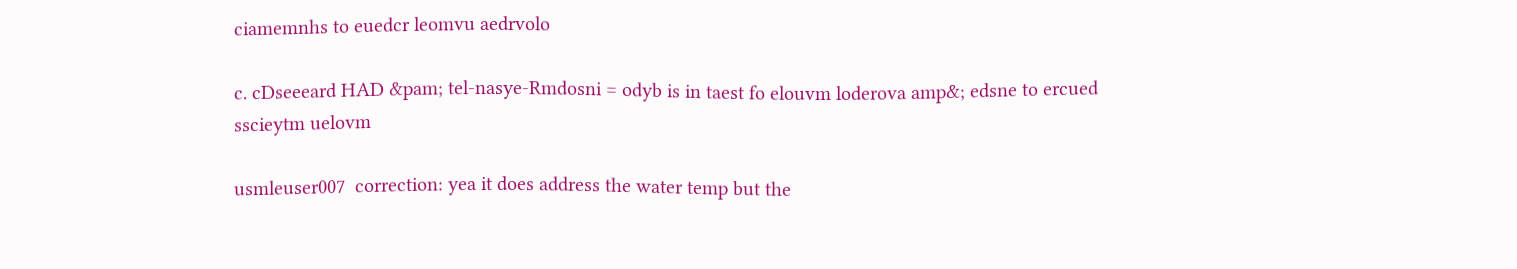ciamemnhs to euedcr leomvu aedrvolo

c. cDseeeard HAD &pam; tel-nasye-Rmdosni = odyb is in taest fo elouvm loderova amp&; edsne to ercued sscieytm uelovm

usmleuser007  correction: yea it does address the water temp but the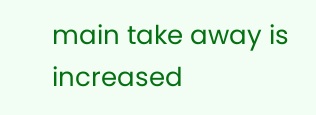main take away is increased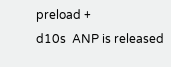preload +
d10s  ANP is released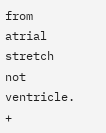from atrial stretch not ventricle. +